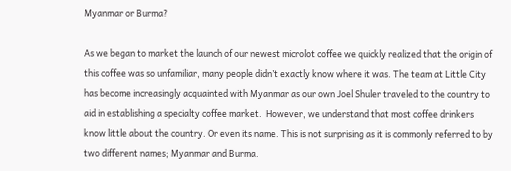Myanmar or Burma?

As we began to market the launch of our newest microlot coffee we quickly realized that the origin of this coffee was so unfamiliar, many people didn’t exactly know where it was. The team at Little City has become increasingly acquainted with Myanmar as our own Joel Shuler traveled to the country to aid in establishing a specialty coffee market.  However, we understand that most coffee drinkers know little about the country. Or even its name. This is not surprising as it is commonly referred to by two different names; Myanmar and Burma.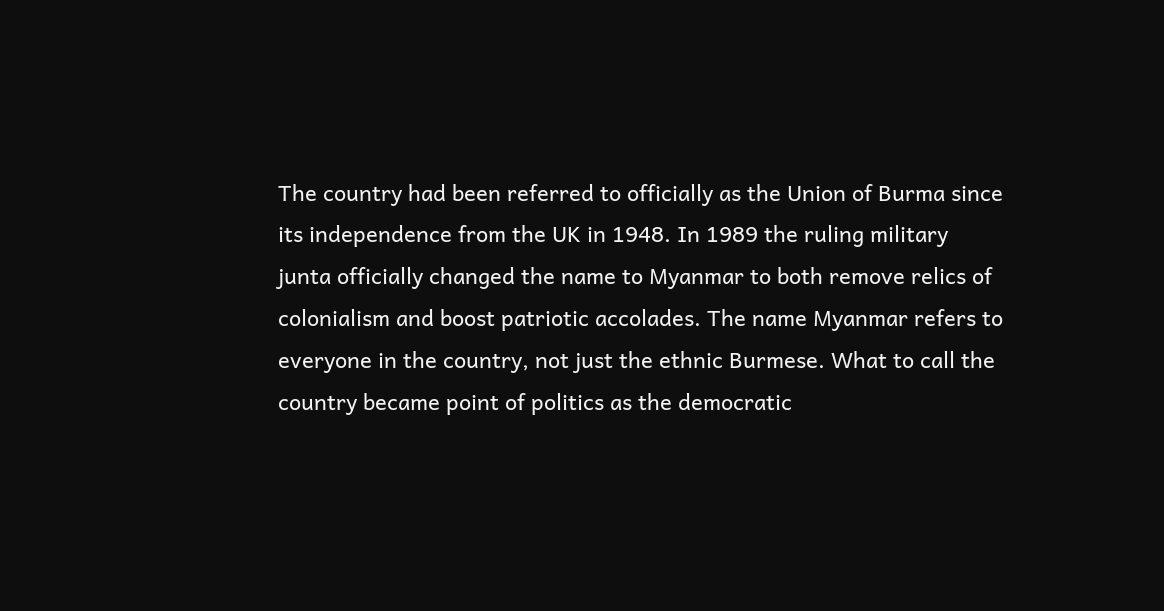The country had been referred to officially as the Union of Burma since its independence from the UK in 1948. In 1989 the ruling military junta officially changed the name to Myanmar to both remove relics of colonialism and boost patriotic accolades. The name Myanmar refers to everyone in the country, not just the ethnic Burmese. What to call the country became point of politics as the democratic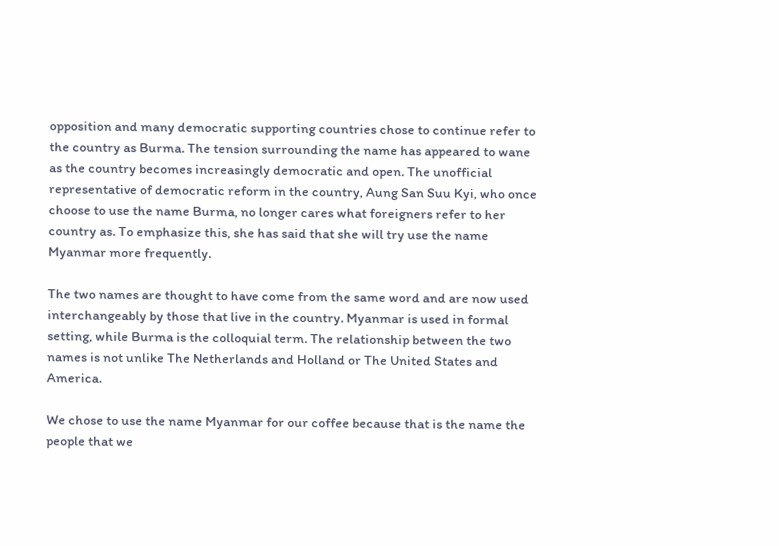opposition and many democratic supporting countries chose to continue refer to the country as Burma. The tension surrounding the name has appeared to wane as the country becomes increasingly democratic and open. The unofficial representative of democratic reform in the country, Aung San Suu Kyi, who once choose to use the name Burma, no longer cares what foreigners refer to her country as. To emphasize this, she has said that she will try use the name Myanmar more frequently.

The two names are thought to have come from the same word and are now used interchangeably by those that live in the country. Myanmar is used in formal setting, while Burma is the colloquial term. The relationship between the two names is not unlike The Netherlands and Holland or The United States and America.

We chose to use the name Myanmar for our coffee because that is the name the people that we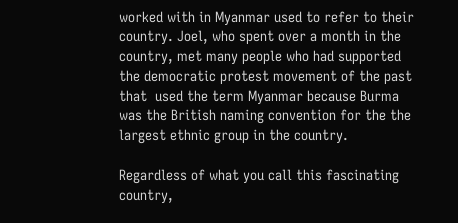worked with in Myanmar used to refer to their country. Joel, who spent over a month in the country, met many people who had supported the democratic protest movement of the past that  used the term Myanmar because Burma was the British naming convention for the the largest ethnic group in the country.

Regardless of what you call this fascinating country,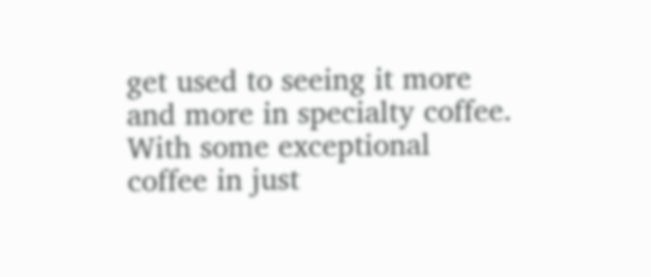get used to seeing it more and more in specialty coffee. With some exceptional coffee in just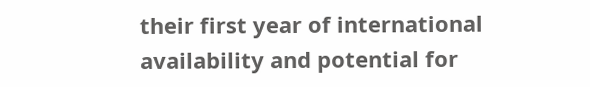their first year of international availability and potential for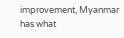improvement, Myanmar has what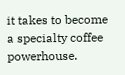it takes to become a specialty coffee powerhouse.